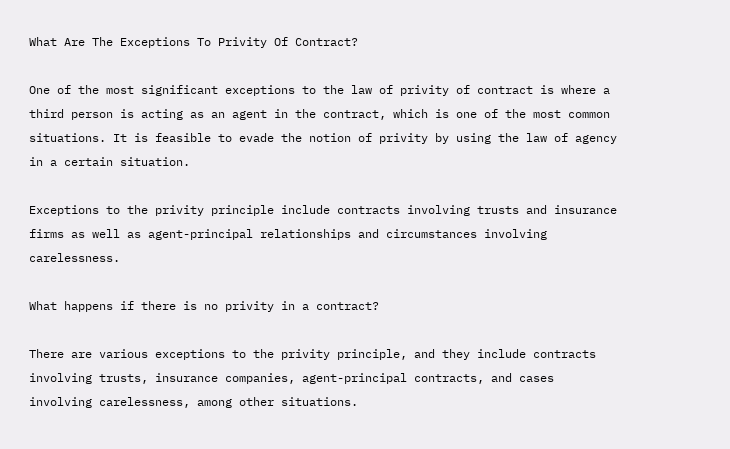What Are The Exceptions To Privity Of Contract?

One of the most significant exceptions to the law of privity of contract is where a third person is acting as an agent in the contract, which is one of the most common situations. It is feasible to evade the notion of privity by using the law of agency in a certain situation.

Exceptions to the privity principle include contracts involving trusts and insurance firms as well as agent-principal relationships and circumstances involving carelessness.

What happens if there is no privity in a contract?

There are various exceptions to the privity principle, and they include contracts involving trusts, insurance companies, agent-principal contracts, and cases involving carelessness, among other situations.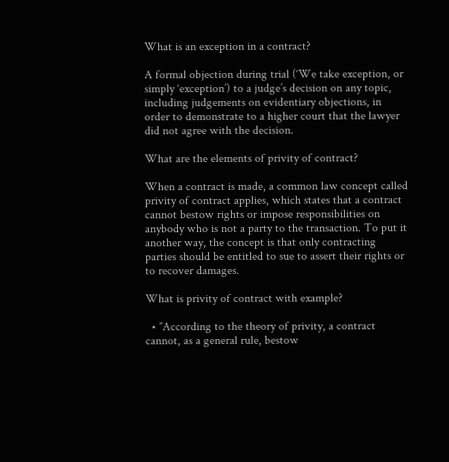What is an exception in a contract?

A formal objection during trial (‘We take exception, or simply ‘exception’) to a judge’s decision on any topic, including judgements on evidentiary objections, in order to demonstrate to a higher court that the lawyer did not agree with the decision.

What are the elements of privity of contract?

When a contract is made, a common law concept called privity of contract applies, which states that a contract cannot bestow rights or impose responsibilities on anybody who is not a party to the transaction. To put it another way, the concept is that only contracting parties should be entitled to sue to assert their rights or to recover damages.

What is privity of contract with example?

  • ″According to the theory of privity, a contract cannot, as a general rule, bestow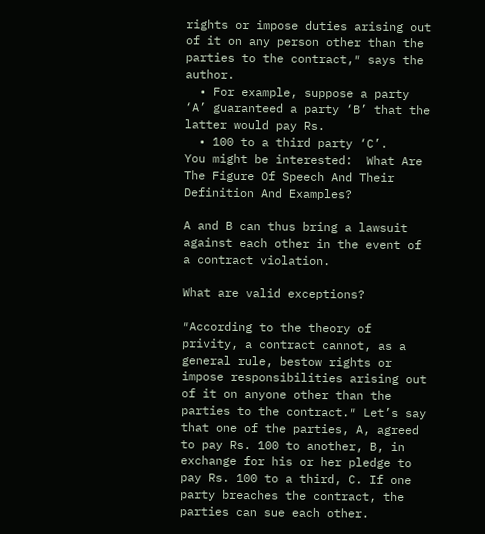rights or impose duties arising out of it on any person other than the parties to the contract,″ says the author.
  • For example, suppose a party ‘A’ guaranteed a party ‘B’ that the latter would pay Rs.
  • 100 to a third party ‘C’.
You might be interested:  What Are The Figure Of Speech And Their Definition And Examples?

A and B can thus bring a lawsuit against each other in the event of a contract violation.

What are valid exceptions?

″According to the theory of privity, a contract cannot, as a general rule, bestow rights or impose responsibilities arising out of it on anyone other than the parties to the contract.″ Let’s say that one of the parties, A, agreed to pay Rs. 100 to another, B, in exchange for his or her pledge to pay Rs. 100 to a third, C. If one party breaches the contract, the parties can sue each other.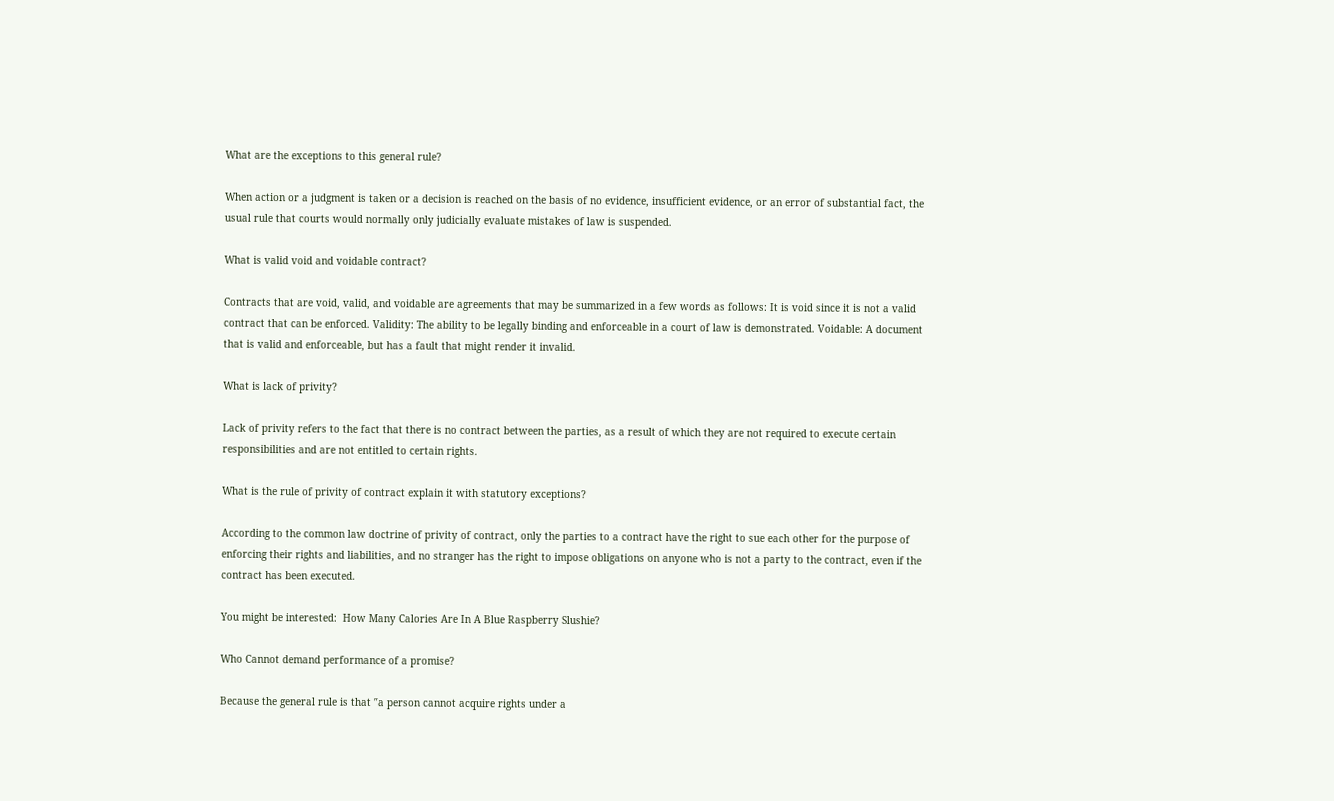What are the exceptions to this general rule?

When action or a judgment is taken or a decision is reached on the basis of no evidence, insufficient evidence, or an error of substantial fact, the usual rule that courts would normally only judicially evaluate mistakes of law is suspended.

What is valid void and voidable contract?

Contracts that are void, valid, and voidable are agreements that may be summarized in a few words as follows: It is void since it is not a valid contract that can be enforced. Validity: The ability to be legally binding and enforceable in a court of law is demonstrated. Voidable: A document that is valid and enforceable, but has a fault that might render it invalid.

What is lack of privity?

Lack of privity refers to the fact that there is no contract between the parties, as a result of which they are not required to execute certain responsibilities and are not entitled to certain rights.

What is the rule of privity of contract explain it with statutory exceptions?

According to the common law doctrine of privity of contract, only the parties to a contract have the right to sue each other for the purpose of enforcing their rights and liabilities, and no stranger has the right to impose obligations on anyone who is not a party to the contract, even if the contract has been executed.

You might be interested:  How Many Calories Are In A Blue Raspberry Slushie?

Who Cannot demand performance of a promise?

Because the general rule is that ″a person cannot acquire rights under a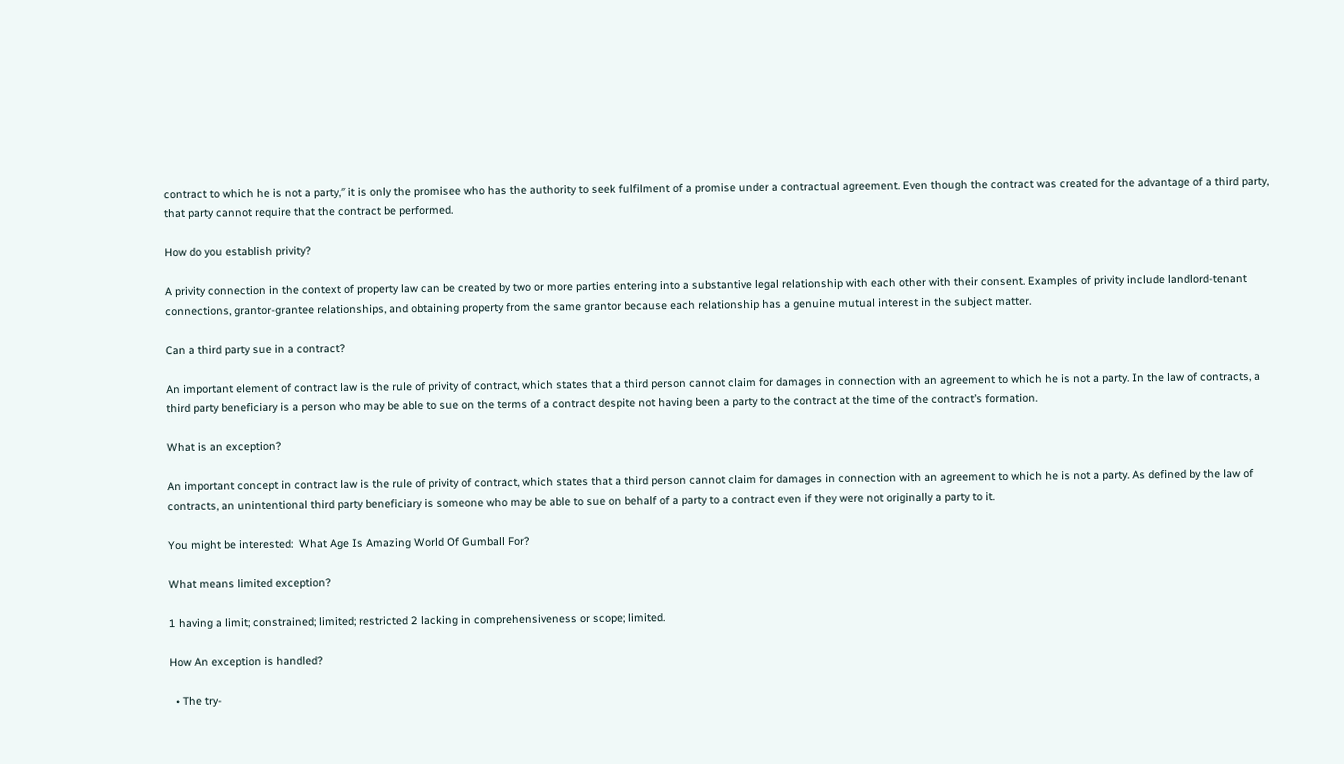contract to which he is not a party,″ it is only the promisee who has the authority to seek fulfilment of a promise under a contractual agreement. Even though the contract was created for the advantage of a third party, that party cannot require that the contract be performed.

How do you establish privity?

A privity connection in the context of property law can be created by two or more parties entering into a substantive legal relationship with each other with their consent. Examples of privity include landlord-tenant connections, grantor-grantee relationships, and obtaining property from the same grantor because each relationship has a genuine mutual interest in the subject matter.

Can a third party sue in a contract?

An important element of contract law is the rule of privity of contract, which states that a third person cannot claim for damages in connection with an agreement to which he is not a party. In the law of contracts, a third party beneficiary is a person who may be able to sue on the terms of a contract despite not having been a party to the contract at the time of the contract’s formation.

What is an exception?

An important concept in contract law is the rule of privity of contract, which states that a third person cannot claim for damages in connection with an agreement to which he is not a party. As defined by the law of contracts, an unintentional third party beneficiary is someone who may be able to sue on behalf of a party to a contract even if they were not originally a party to it.

You might be interested:  What Age Is Amazing World Of Gumball For?

What means limited exception?

1 having a limit; constrained; limited; restricted 2 lacking in comprehensiveness or scope; limited.

How An exception is handled?

  • The try-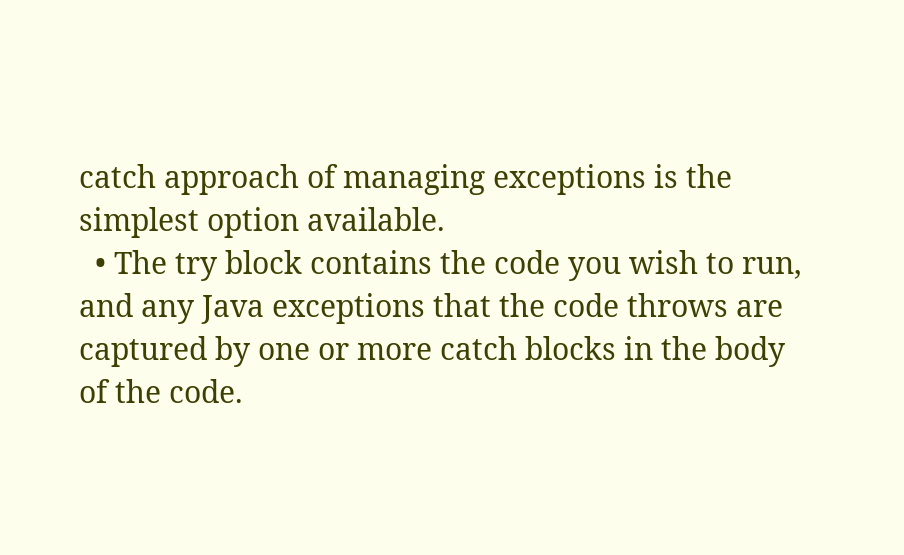catch approach of managing exceptions is the simplest option available.
  • The try block contains the code you wish to run, and any Java exceptions that the code throws are captured by one or more catch blocks in the body of the code.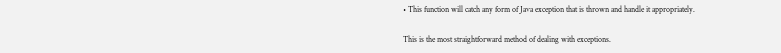• This function will catch any form of Java exception that is thrown and handle it appropriately.

This is the most straightforward method of dealing with exceptions.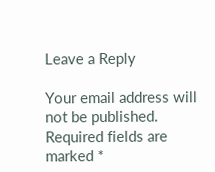Leave a Reply

Your email address will not be published. Required fields are marked *